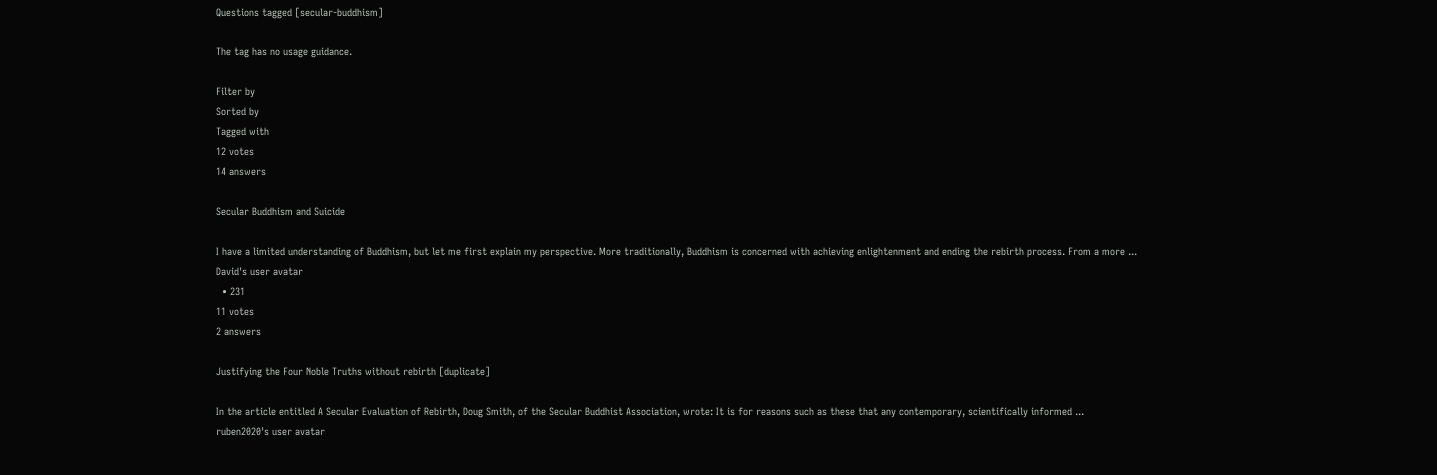Questions tagged [secular-buddhism]

The tag has no usage guidance.

Filter by
Sorted by
Tagged with
12 votes
14 answers

Secular Buddhism and Suicide

I have a limited understanding of Buddhism, but let me first explain my perspective. More traditionally, Buddhism is concerned with achieving enlightenment and ending the rebirth process. From a more ...
David's user avatar
  • 231
11 votes
2 answers

Justifying the Four Noble Truths without rebirth [duplicate]

In the article entitled A Secular Evaluation of Rebirth, Doug Smith, of the Secular Buddhist Association, wrote: It is for reasons such as these that any contemporary, scientifically informed ...
ruben2020's user avatar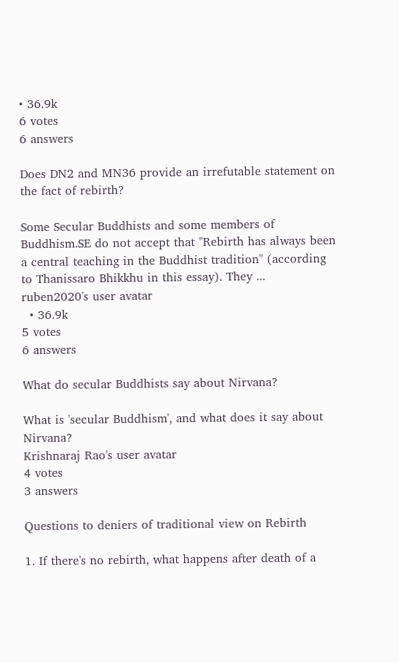• 36.9k
6 votes
6 answers

Does DN2 and MN36 provide an irrefutable statement on the fact of rebirth?

Some Secular Buddhists and some members of Buddhism.SE do not accept that "Rebirth has always been a central teaching in the Buddhist tradition" (according to Thanissaro Bhikkhu in this essay). They ...
ruben2020's user avatar
  • 36.9k
5 votes
6 answers

What do secular Buddhists say about Nirvana?

What is 'secular Buddhism', and what does it say about Nirvana?
Krishnaraj Rao's user avatar
4 votes
3 answers

Questions to deniers of traditional view on Rebirth

1. If there's no rebirth, what happens after death of a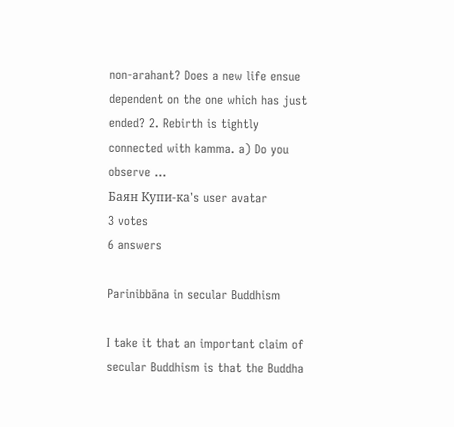non-arahant? Does a new life ensue dependent on the one which has just ended? 2. Rebirth is tightly connected with kamma. a) Do you observe ...
Баян Купи-ка's user avatar
3 votes
6 answers

Parinibbāna in secular Buddhism

I take it that an important claim of secular Buddhism is that the Buddha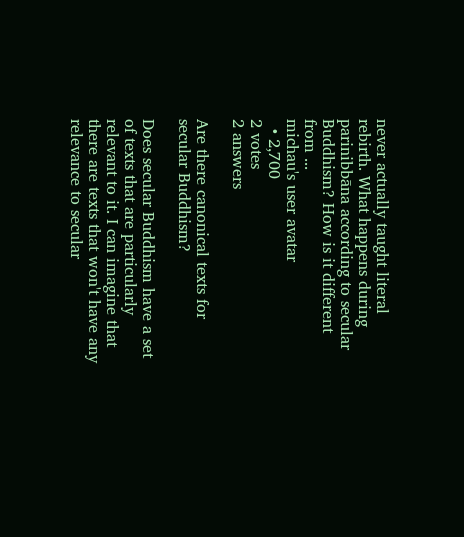never actually taught literal rebirth. What happens during parinibbāna according to secular Buddhism? How is it different from ...
michau's user avatar
  • 2,700
2 votes
2 answers

Are there canonical texts for secular Buddhism?

Does secular Buddhism have a set of texts that are particularly relevant to it. I can imagine that there are texts that won't have any relevance to secular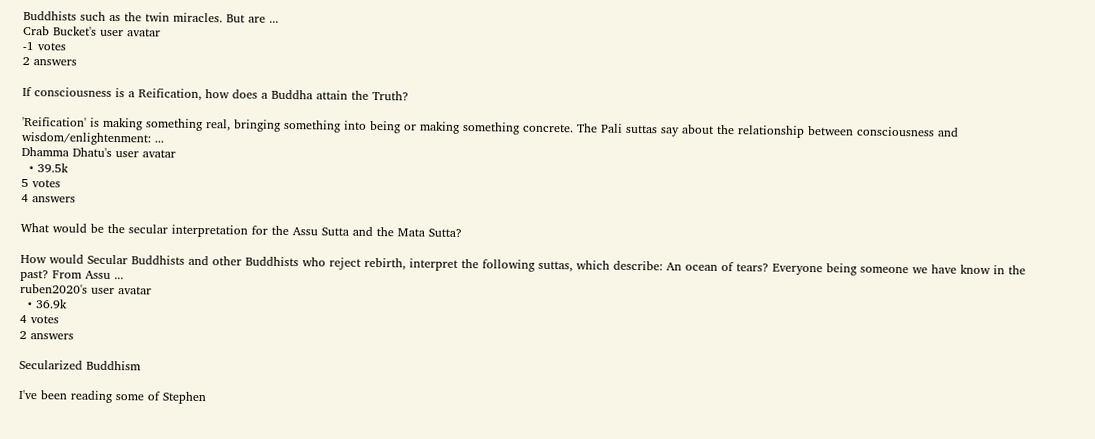Buddhists such as the twin miracles. But are ...
Crab Bucket's user avatar
-1 votes
2 answers

If consciousness is a Reification, how does a Buddha attain the Truth?

'Reification' is making something real, bringing something into being or making something concrete. The Pali suttas say about the relationship between consciousness and wisdom/enlightenment: ...
Dhamma Dhatu's user avatar
  • 39.5k
5 votes
4 answers

What would be the secular interpretation for the Assu Sutta and the Mata Sutta?

How would Secular Buddhists and other Buddhists who reject rebirth, interpret the following suttas, which describe: An ocean of tears? Everyone being someone we have know in the past? From Assu ...
ruben2020's user avatar
  • 36.9k
4 votes
2 answers

Secularized Buddhism

I've been reading some of Stephen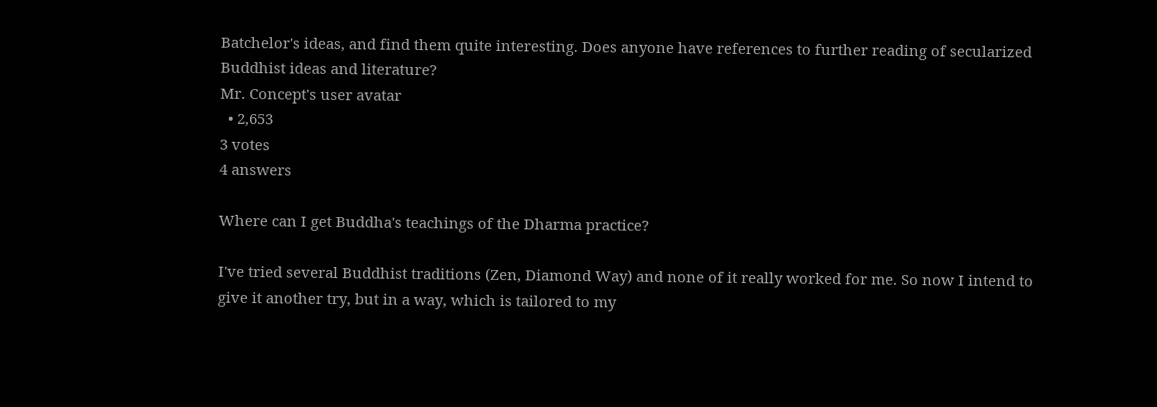Batchelor's ideas, and find them quite interesting. Does anyone have references to further reading of secularized Buddhist ideas and literature?
Mr. Concept's user avatar
  • 2,653
3 votes
4 answers

Where can I get Buddha's teachings of the Dharma practice?

I've tried several Buddhist traditions (Zen, Diamond Way) and none of it really worked for me. So now I intend to give it another try, but in a way, which is tailored to my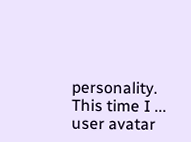personality. This time I ...
user avatar